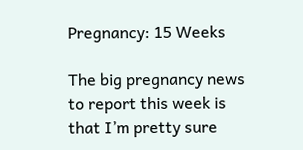Pregnancy: 15 Weeks

The big pregnancy news to report this week is that I’m pretty sure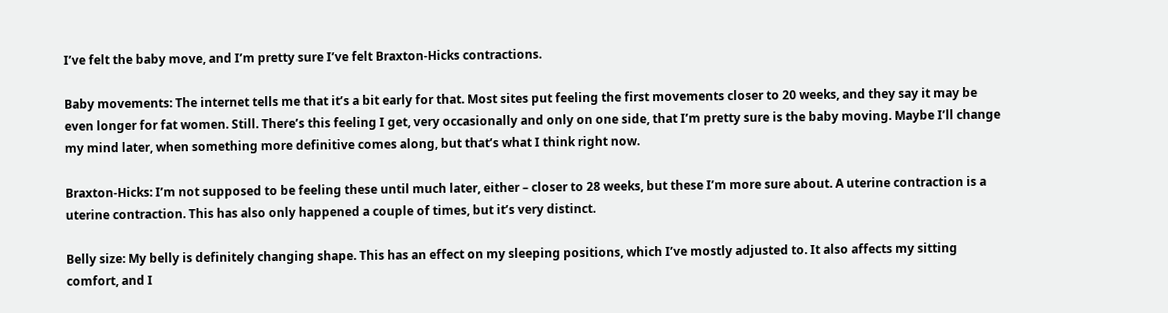I’ve felt the baby move, and I’m pretty sure I’ve felt Braxton-Hicks contractions.

Baby movements: The internet tells me that it’s a bit early for that. Most sites put feeling the first movements closer to 20 weeks, and they say it may be even longer for fat women. Still. There’s this feeling I get, very occasionally and only on one side, that I’m pretty sure is the baby moving. Maybe I’ll change my mind later, when something more definitive comes along, but that’s what I think right now.

Braxton-Hicks: I’m not supposed to be feeling these until much later, either – closer to 28 weeks, but these I’m more sure about. A uterine contraction is a uterine contraction. This has also only happened a couple of times, but it’s very distinct.

Belly size: My belly is definitely changing shape. This has an effect on my sleeping positions, which I’ve mostly adjusted to. It also affects my sitting comfort, and I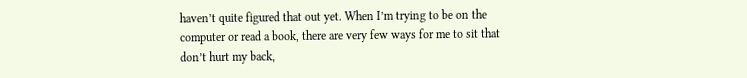haven’t quite figured that out yet. When I’m trying to be on the computer or read a book, there are very few ways for me to sit that don’t hurt my back,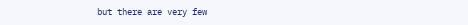but there are very few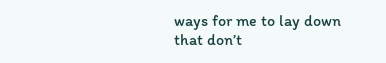ways for me to lay down that don’t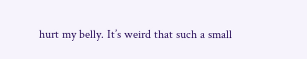hurt my belly. It’s weird that such a small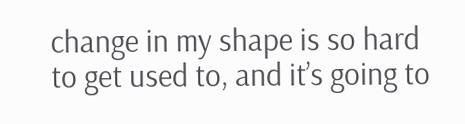change in my shape is so hard to get used to, and it’s going to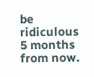be ridiculous 5 months from now.